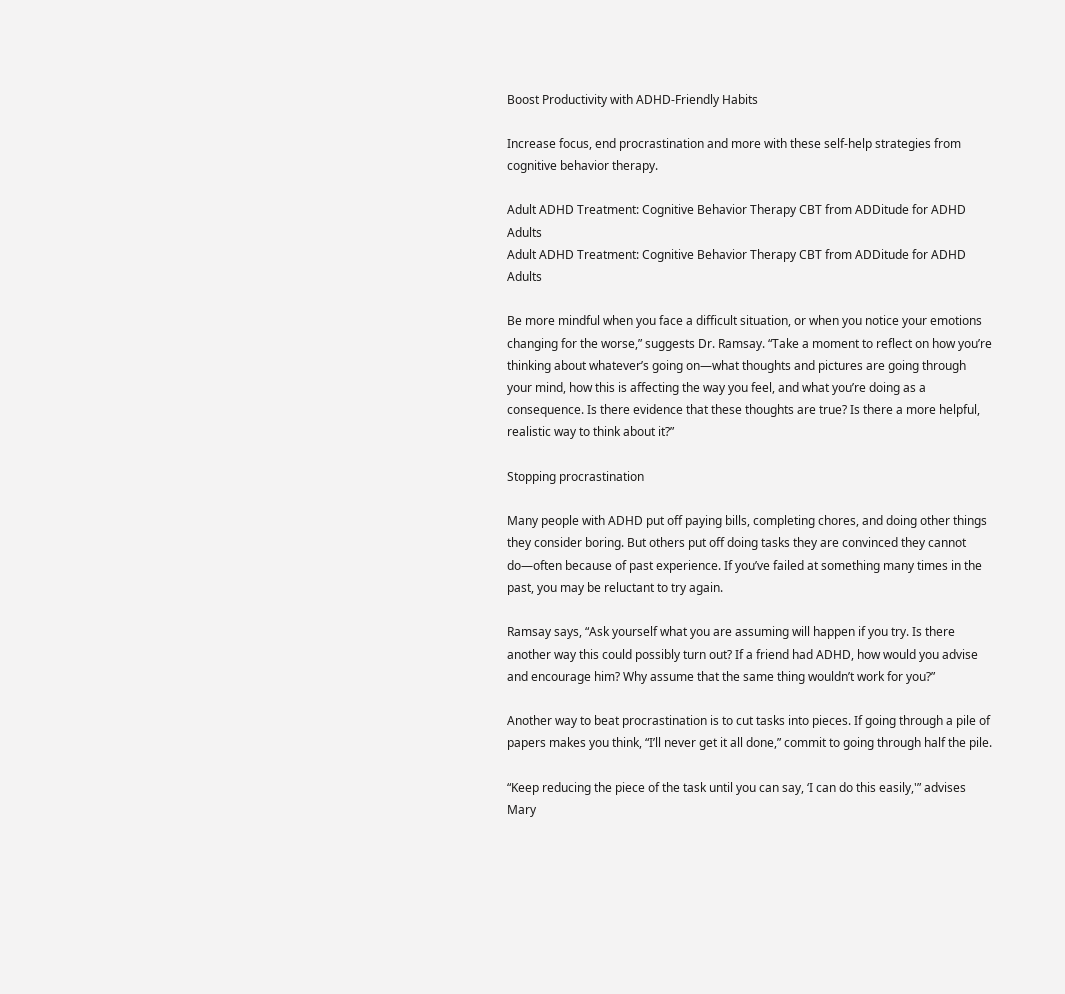Boost Productivity with ADHD-Friendly Habits

Increase focus, end procrastination and more with these self-help strategies from cognitive behavior therapy.

Adult ADHD Treatment: Cognitive Behavior Therapy CBT from ADDitude for ADHD Adults
Adult ADHD Treatment: Cognitive Behavior Therapy CBT from ADDitude for ADHD Adults

Be more mindful when you face a difficult situation, or when you notice your emotions changing for the worse,” suggests Dr. Ramsay. “Take a moment to reflect on how you’re thinking about whatever’s going on—what thoughts and pictures are going through your mind, how this is affecting the way you feel, and what you’re doing as a consequence. Is there evidence that these thoughts are true? Is there a more helpful, realistic way to think about it?”

Stopping procrastination

Many people with ADHD put off paying bills, completing chores, and doing other things they consider boring. But others put off doing tasks they are convinced they cannot do—often because of past experience. If you’ve failed at something many times in the past, you may be reluctant to try again.

Ramsay says, “Ask yourself what you are assuming will happen if you try. Is there another way this could possibly turn out? If a friend had ADHD, how would you advise and encourage him? Why assume that the same thing wouldn’t work for you?”

Another way to beat procrastination is to cut tasks into pieces. If going through a pile of papers makes you think, “I’ll never get it all done,” commit to going through half the pile.

“Keep reducing the piece of the task until you can say, ‘I can do this easily,'” advises Mary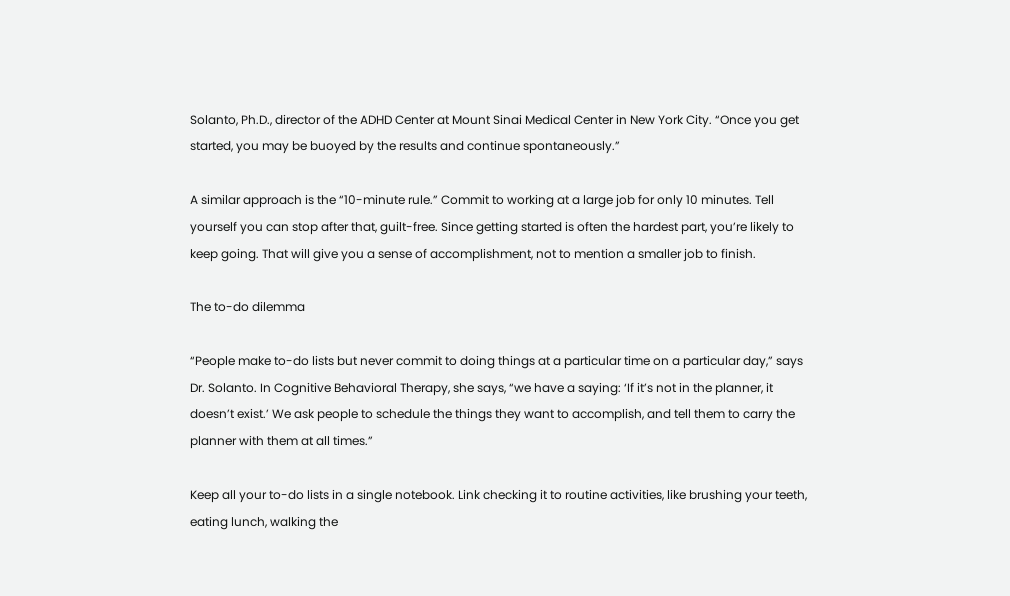Solanto, Ph.D., director of the ADHD Center at Mount Sinai Medical Center in New York City. “Once you get started, you may be buoyed by the results and continue spontaneously.”

A similar approach is the “10-minute rule.” Commit to working at a large job for only 10 minutes. Tell yourself you can stop after that, guilt-free. Since getting started is often the hardest part, you’re likely to keep going. That will give you a sense of accomplishment, not to mention a smaller job to finish.

The to-do dilemma

“People make to-do lists but never commit to doing things at a particular time on a particular day,” says Dr. Solanto. In Cognitive Behavioral Therapy, she says, “we have a saying: ‘If it’s not in the planner, it doesn’t exist.’ We ask people to schedule the things they want to accomplish, and tell them to carry the planner with them at all times.”

Keep all your to-do lists in a single notebook. Link checking it to routine activities, like brushing your teeth, eating lunch, walking the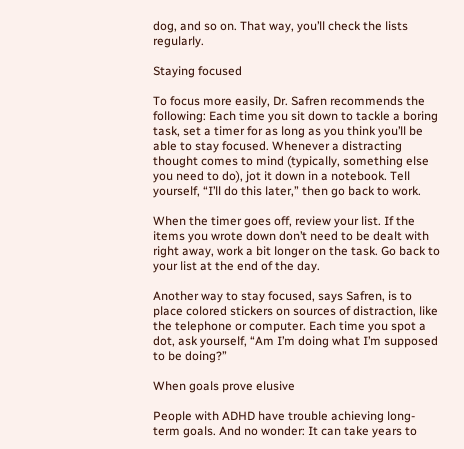dog, and so on. That way, you’ll check the lists regularly.

Staying focused

To focus more easily, Dr. Safren recommends the following: Each time you sit down to tackle a boring task, set a timer for as long as you think you’ll be able to stay focused. Whenever a distracting thought comes to mind (typically, something else you need to do), jot it down in a notebook. Tell yourself, “I’ll do this later,” then go back to work.

When the timer goes off, review your list. If the items you wrote down don’t need to be dealt with right away, work a bit longer on the task. Go back to your list at the end of the day.

Another way to stay focused, says Safren, is to place colored stickers on sources of distraction, like the telephone or computer. Each time you spot a dot, ask yourself, “Am I’m doing what I’m supposed to be doing?”

When goals prove elusive

People with ADHD have trouble achieving long-term goals. And no wonder: It can take years to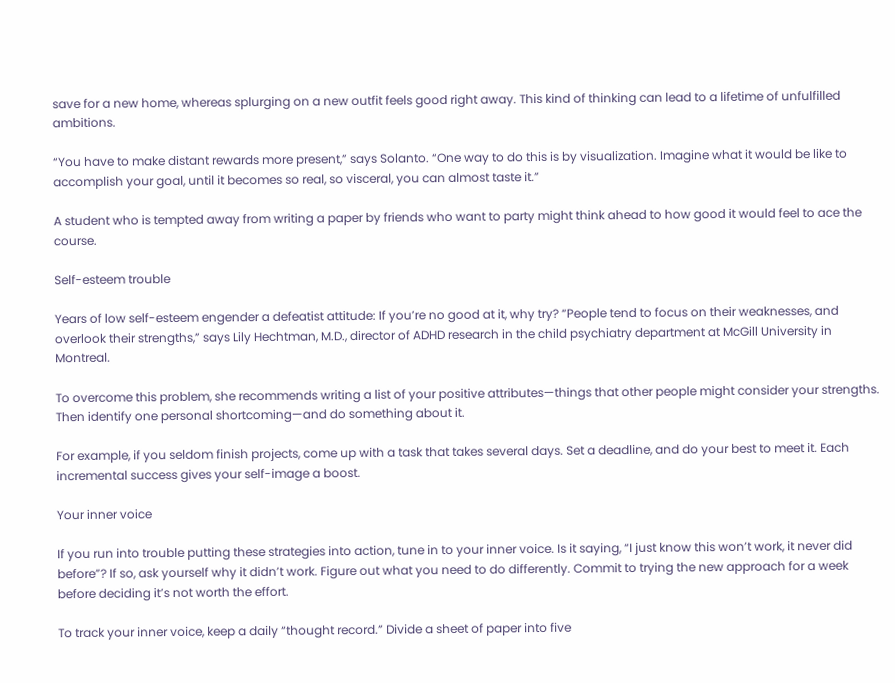save for a new home, whereas splurging on a new outfit feels good right away. This kind of thinking can lead to a lifetime of unfulfilled ambitions.

“You have to make distant rewards more present,” says Solanto. “One way to do this is by visualization. Imagine what it would be like to accomplish your goal, until it becomes so real, so visceral, you can almost taste it.”

A student who is tempted away from writing a paper by friends who want to party might think ahead to how good it would feel to ace the course.

Self-esteem trouble

Years of low self-esteem engender a defeatist attitude: If you’re no good at it, why try? “People tend to focus on their weaknesses, and overlook their strengths,” says Lily Hechtman, M.D., director of ADHD research in the child psychiatry department at McGill University in Montreal.

To overcome this problem, she recommends writing a list of your positive attributes—things that other people might consider your strengths. Then identify one personal shortcoming—and do something about it.

For example, if you seldom finish projects, come up with a task that takes several days. Set a deadline, and do your best to meet it. Each incremental success gives your self-image a boost.

Your inner voice

If you run into trouble putting these strategies into action, tune in to your inner voice. Is it saying, “I just know this won’t work, it never did before”? If so, ask yourself why it didn’t work. Figure out what you need to do differently. Commit to trying the new approach for a week before deciding it’s not worth the effort.

To track your inner voice, keep a daily “thought record.” Divide a sheet of paper into five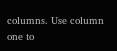columns. Use column one to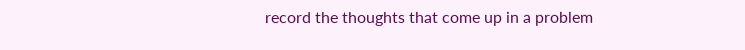record the thoughts that come up in a problem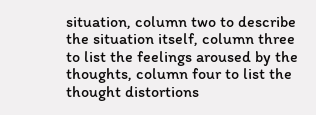situation, column two to describe the situation itself, column three to list the feelings aroused by the thoughts, column four to list the thought distortions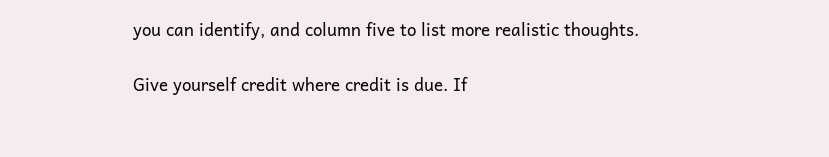you can identify, and column five to list more realistic thoughts.

Give yourself credit where credit is due. If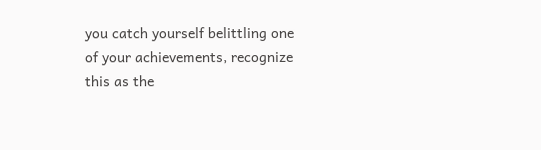you catch yourself belittling one of your achievements, recognize this as the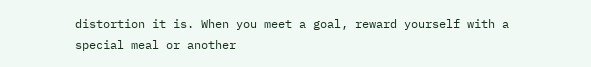distortion it is. When you meet a goal, reward yourself with a special meal or another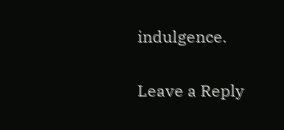indulgence.

Leave a Reply